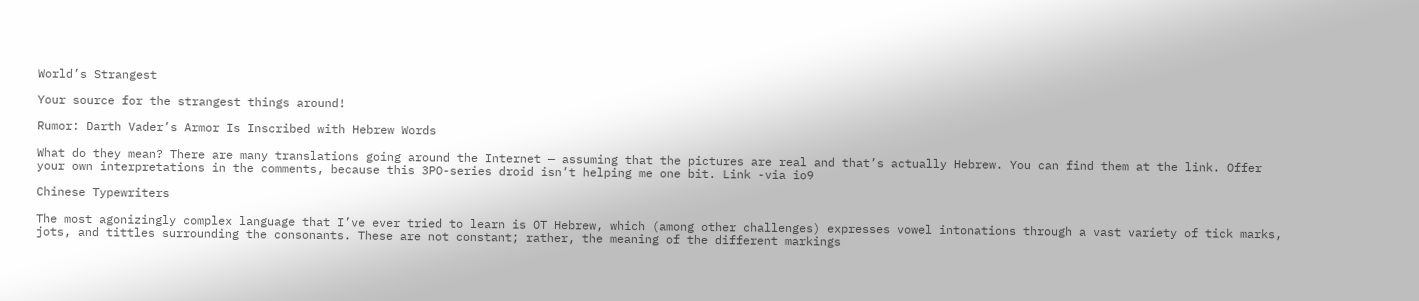World’s Strangest

Your source for the strangest things around!

Rumor: Darth Vader’s Armor Is Inscribed with Hebrew Words

What do they mean? There are many translations going around the Internet — assuming that the pictures are real and that’s actually Hebrew. You can find them at the link. Offer your own interpretations in the comments, because this 3PO-series droid isn’t helping me one bit. Link -via io9

Chinese Typewriters

The most agonizingly complex language that I’ve ever tried to learn is OT Hebrew, which (among other challenges) expresses vowel intonations through a vast variety of tick marks, jots, and tittles surrounding the consonants. These are not constant; rather, the meaning of the different markings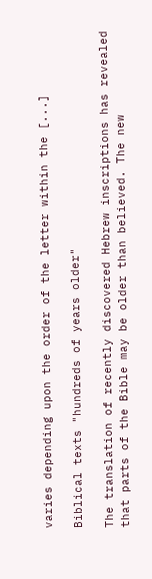varies depending upon the order of the letter within the [...]

Biblical texts "hundreds of years older"

The translation of recently discovered Hebrew inscriptions has revealed that parts of the Bible may be older than believed. The new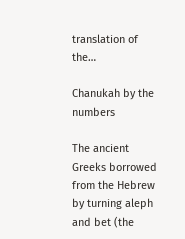translation of the…

Chanukah by the numbers

The ancient Greeks borrowed from the Hebrew by turning aleph and bet (the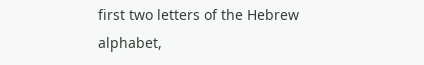first two letters of the Hebrew alphabet,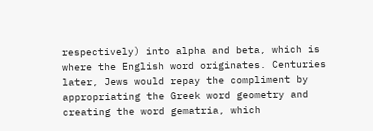respectively) into alpha and beta, which is where the English word originates. Centuries later, Jews would repay the compliment by appropriating the Greek word geometry and creating the word gematria, which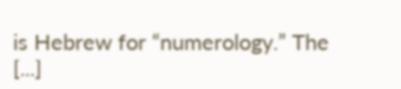is Hebrew for “numerology.” The [...]